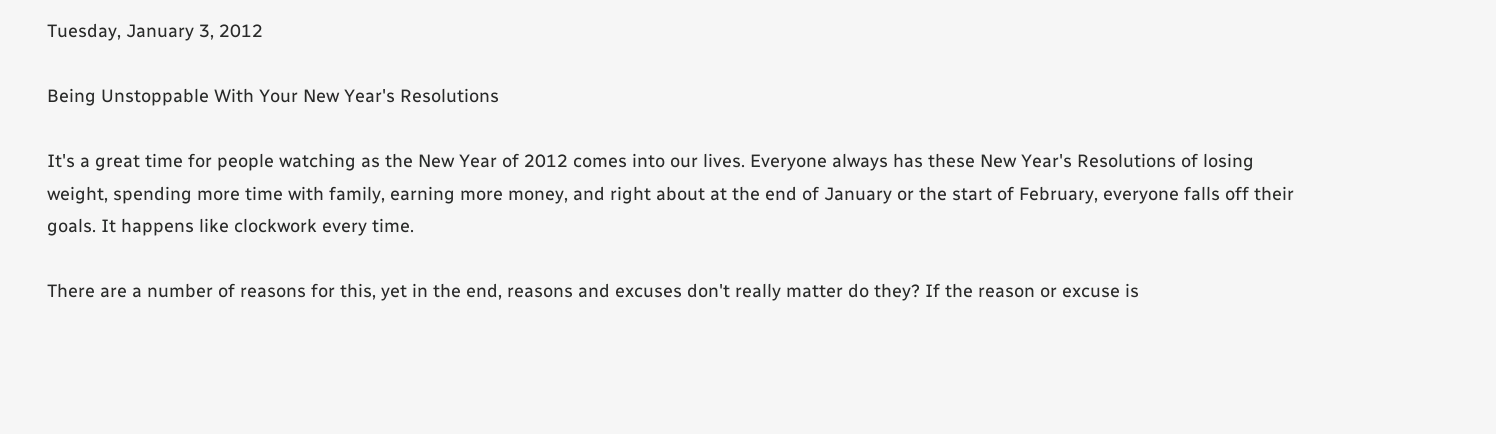Tuesday, January 3, 2012

Being Unstoppable With Your New Year's Resolutions

It's a great time for people watching as the New Year of 2012 comes into our lives. Everyone always has these New Year's Resolutions of losing weight, spending more time with family, earning more money, and right about at the end of January or the start of February, everyone falls off their goals. It happens like clockwork every time.

There are a number of reasons for this, yet in the end, reasons and excuses don't really matter do they? If the reason or excuse is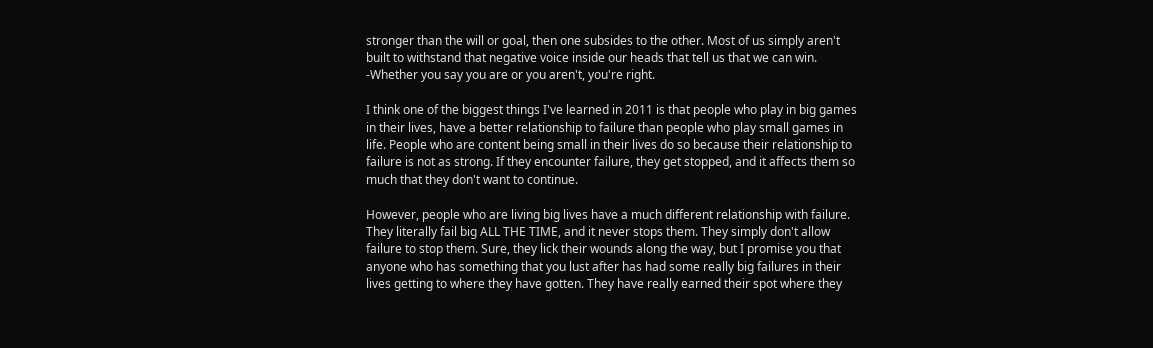stronger than the will or goal, then one subsides to the other. Most of us simply aren't built to withstand that negative voice inside our heads that tell us that we can win. -Whether you say you are or you aren't, you're right.

I think one of the biggest things I've learned in 2011 is that people who play in big games in their lives, have a better relationship to failure than people who play small games in life. People who are content being small in their lives do so because their relationship to failure is not as strong. If they encounter failure, they get stopped, and it affects them so much that they don't want to continue.

However, people who are living big lives have a much different relationship with failure. They literally fail big ALL THE TIME, and it never stops them. They simply don't allow failure to stop them. Sure, they lick their wounds along the way, but I promise you that anyone who has something that you lust after has had some really big failures in their lives getting to where they have gotten. They have really earned their spot where they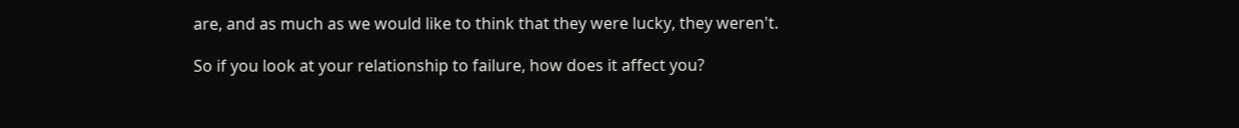are, and as much as we would like to think that they were lucky, they weren't.

So if you look at your relationship to failure, how does it affect you?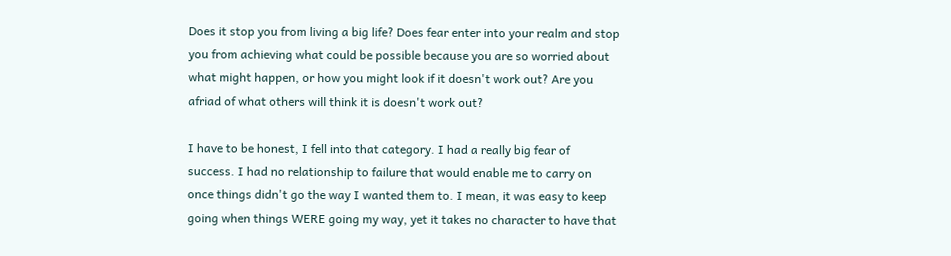Does it stop you from living a big life? Does fear enter into your realm and stop you from achieving what could be possible because you are so worried about what might happen, or how you might look if it doesn't work out? Are you afriad of what others will think it is doesn't work out?

I have to be honest, I fell into that category. I had a really big fear of success. I had no relationship to failure that would enable me to carry on once things didn't go the way I wanted them to. I mean, it was easy to keep going when things WERE going my way, yet it takes no character to have that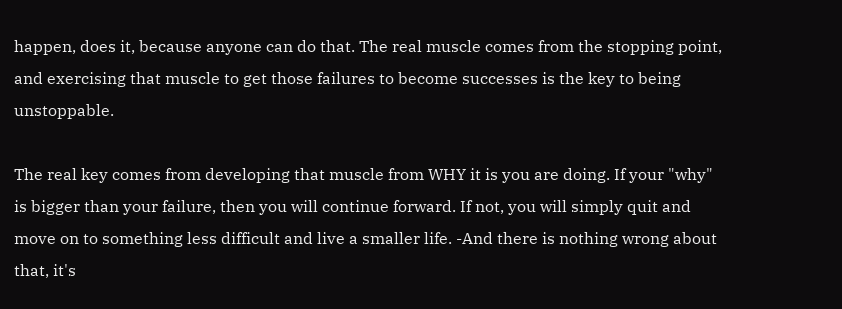happen, does it, because anyone can do that. The real muscle comes from the stopping point, and exercising that muscle to get those failures to become successes is the key to being unstoppable.

The real key comes from developing that muscle from WHY it is you are doing. If your "why" is bigger than your failure, then you will continue forward. If not, you will simply quit and move on to something less difficult and live a smaller life. -And there is nothing wrong about that, it's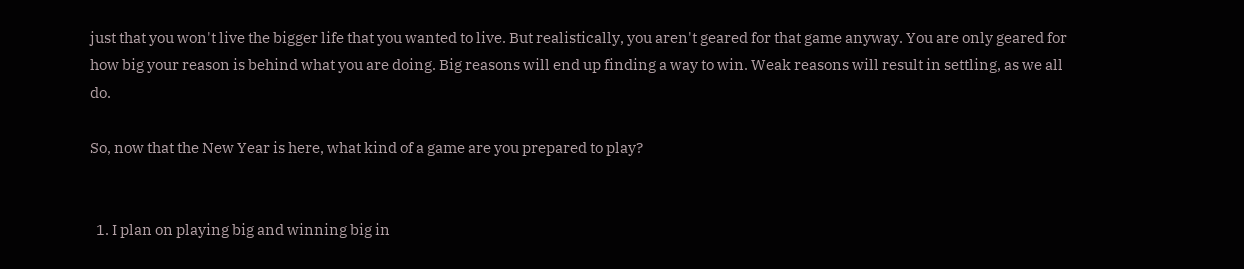just that you won't live the bigger life that you wanted to live. But realistically, you aren't geared for that game anyway. You are only geared for how big your reason is behind what you are doing. Big reasons will end up finding a way to win. Weak reasons will result in settling, as we all do.

So, now that the New Year is here, what kind of a game are you prepared to play?


  1. I plan on playing big and winning big in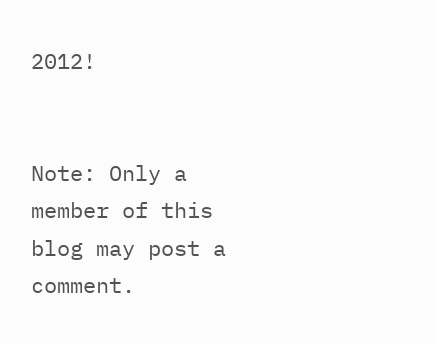2012!


Note: Only a member of this blog may post a comment.